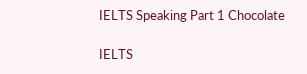IELTS Speaking Part 1 Chocolate

IELTS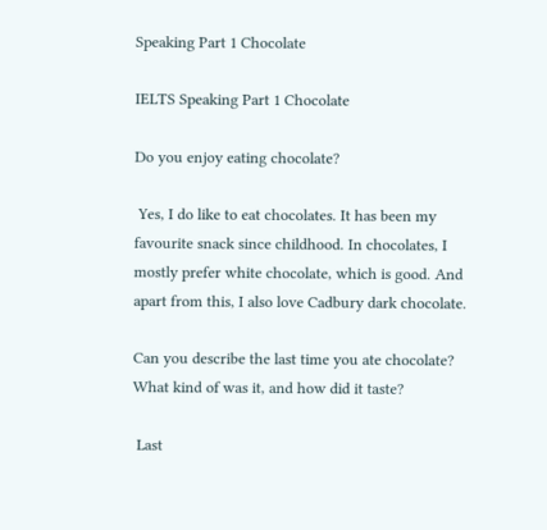Speaking Part 1 Chocolate

IELTS Speaking Part 1 Chocolate

Do you enjoy eating chocolate?

 Yes, I do like to eat chocolates. It has been my favourite snack since childhood. In chocolates, I mostly prefer white chocolate, which is good. And apart from this, I also love Cadbury dark chocolate.

Can you describe the last time you ate chocolate? What kind of was it, and how did it taste?

 Last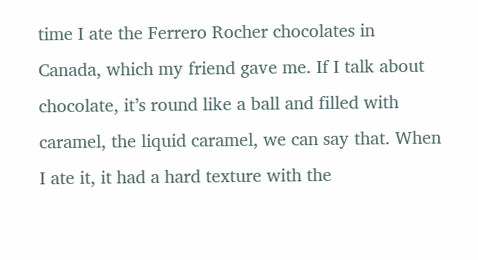time I ate the Ferrero Rocher chocolates in Canada, which my friend gave me. If I talk about chocolate, it’s round like a ball and filled with caramel, the liquid caramel, we can say that. When I ate it, it had a hard texture with the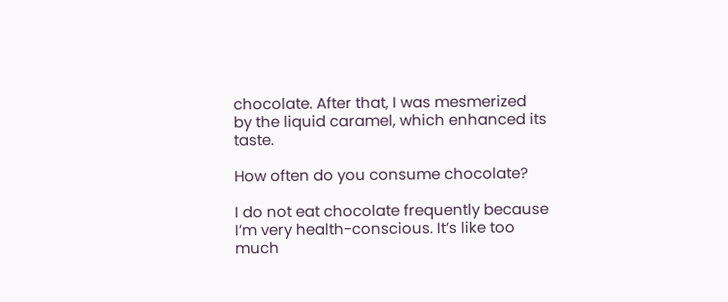chocolate. After that, I was mesmerized by the liquid caramel, which enhanced its taste.

How often do you consume chocolate?

I do not eat chocolate frequently because I’m very health-conscious. It’s like too much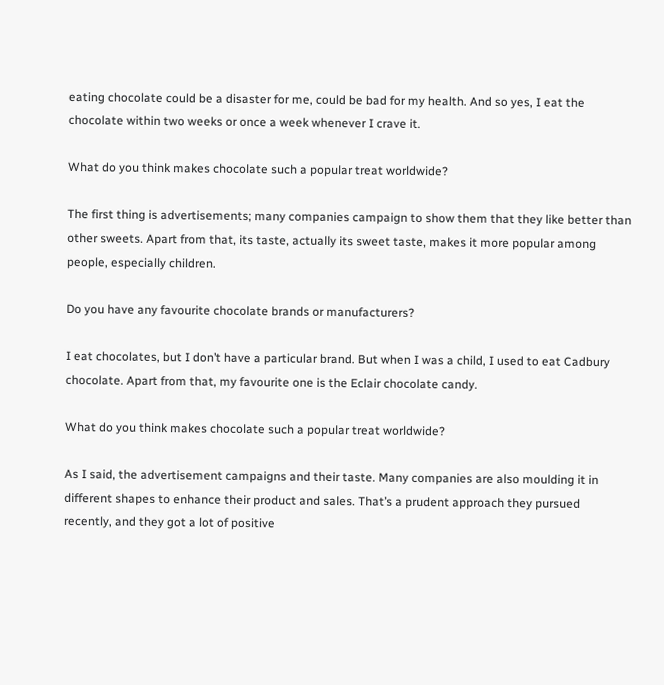eating chocolate could be a disaster for me, could be bad for my health. And so yes, I eat the chocolate within two weeks or once a week whenever I crave it.

What do you think makes chocolate such a popular treat worldwide?

The first thing is advertisements; many companies campaign to show them that they like better than other sweets. Apart from that, its taste, actually its sweet taste, makes it more popular among people, especially children.

Do you have any favourite chocolate brands or manufacturers?

I eat chocolates, but I don’t have a particular brand. But when I was a child, I used to eat Cadbury chocolate. Apart from that, my favourite one is the Eclair chocolate candy.

What do you think makes chocolate such a popular treat worldwide?

As I said, the advertisement campaigns and their taste. Many companies are also moulding it in different shapes to enhance their product and sales. That’s a prudent approach they pursued recently, and they got a lot of positive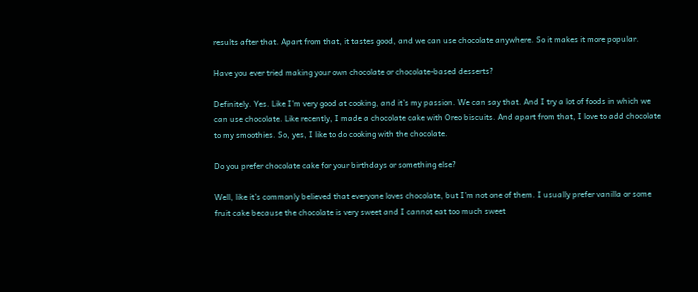results after that. Apart from that, it tastes good, and we can use chocolate anywhere. So it makes it more popular.

Have you ever tried making your own chocolate or chocolate-based desserts?

Definitely. Yes. Like I’m very good at cooking, and it’s my passion. We can say that. And I try a lot of foods in which we can use chocolate. Like recently, I made a chocolate cake with Oreo biscuits. And apart from that, I love to add chocolate to my smoothies. So, yes, I like to do cooking with the chocolate.

Do you prefer chocolate cake for your birthdays or something else?

Well, like it’s commonly believed that everyone loves chocolate, but I’m not one of them. I usually prefer vanilla or some fruit cake because the chocolate is very sweet and I cannot eat too much sweet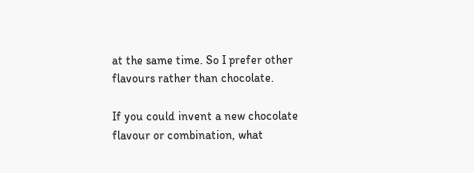at the same time. So I prefer other flavours rather than chocolate.

If you could invent a new chocolate flavour or combination, what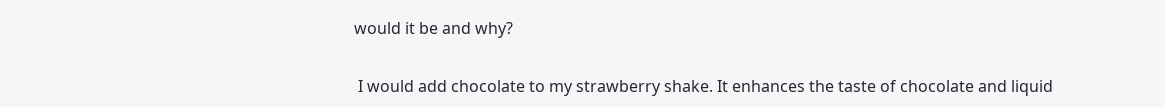would it be and why?

 I would add chocolate to my strawberry shake. It enhances the taste of chocolate and liquid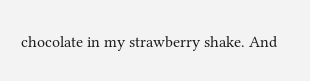chocolate in my strawberry shake. And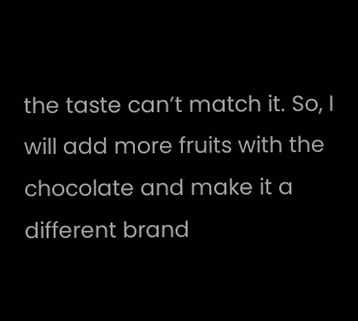the taste can’t match it. So, I will add more fruits with the chocolate and make it a different brand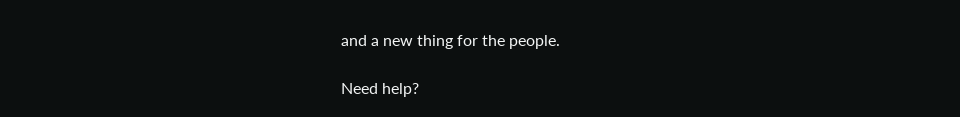and a new thing for the people.

Need help?